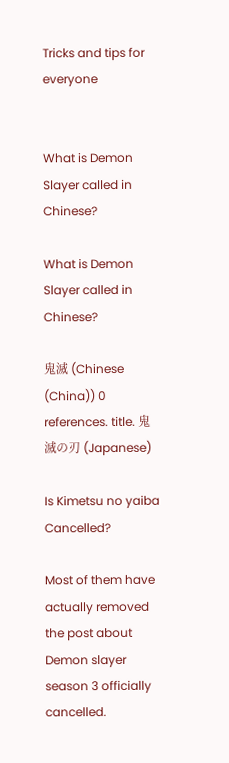Tricks and tips for everyone


What is Demon Slayer called in Chinese?

What is Demon Slayer called in Chinese?

鬼滅 (Chinese (China)) 0 references. title. 鬼滅の刃 (Japanese)

Is Kimetsu no yaiba Cancelled?

Most of them have actually removed the post about Demon slayer season 3 officially cancelled.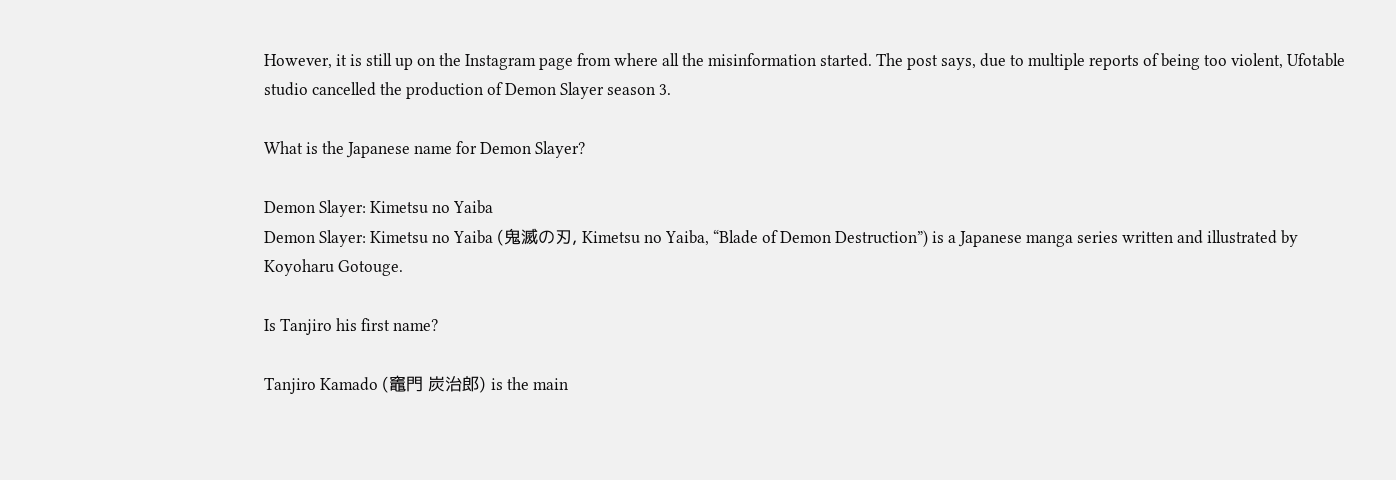However, it is still up on the Instagram page from where all the misinformation started. The post says, due to multiple reports of being too violent, Ufotable studio cancelled the production of Demon Slayer season 3.

What is the Japanese name for Demon Slayer?

Demon Slayer: Kimetsu no Yaiba
Demon Slayer: Kimetsu no Yaiba (鬼滅の刃, Kimetsu no Yaiba, “Blade of Demon Destruction”) is a Japanese manga series written and illustrated by Koyoharu Gotouge.

Is Tanjiro his first name?

Tanjiro Kamado (竈門 炭治郎) is the main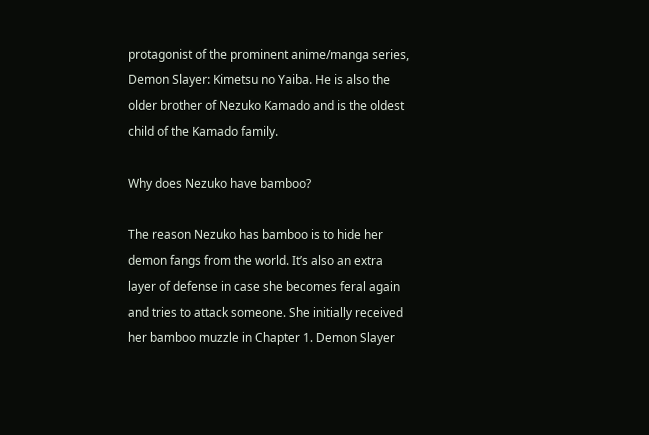protagonist of the prominent anime/manga series, Demon Slayer: Kimetsu no Yaiba. He is also the older brother of Nezuko Kamado and is the oldest child of the Kamado family.

Why does Nezuko have bamboo?

The reason Nezuko has bamboo is to hide her demon fangs from the world. It’s also an extra layer of defense in case she becomes feral again and tries to attack someone. She initially received her bamboo muzzle in Chapter 1. Demon Slayer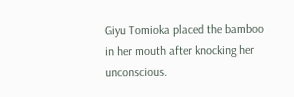Giyu Tomioka placed the bamboo in her mouth after knocking her unconscious.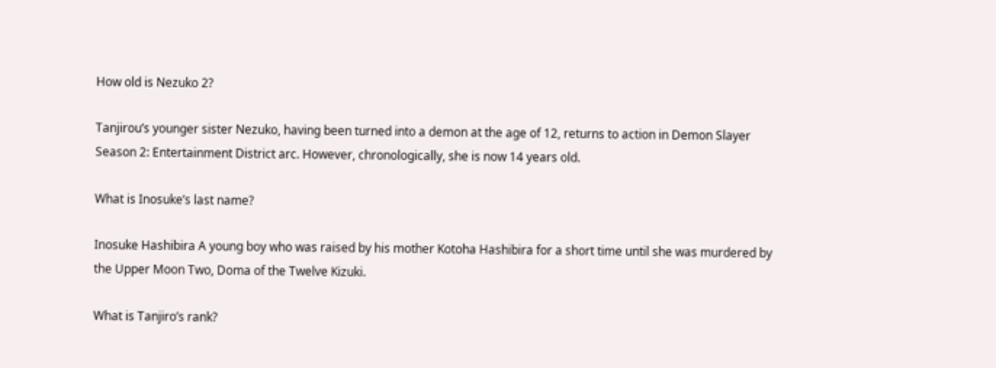How old is Nezuko 2?

Tanjirou’s younger sister Nezuko, having been turned into a demon at the age of 12, returns to action in Demon Slayer Season 2: Entertainment District arc. However, chronologically, she is now 14 years old.

What is Inosuke’s last name?

Inosuke Hashibira A young boy who was raised by his mother Kotoha Hashibira for a short time until she was murdered by the Upper Moon Two, Doma of the Twelve Kizuki.

What is Tanjiro’s rank?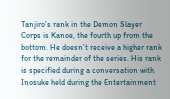Tanjiro’s rank in the Demon Slayer Corps is Kanoe, the fourth up from the bottom. He doesn’t receive a higher rank for the remainder of the series. His rank is specified during a conversation with Inosuke held during the Entertainment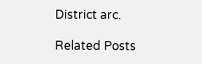District arc.

Related Posts